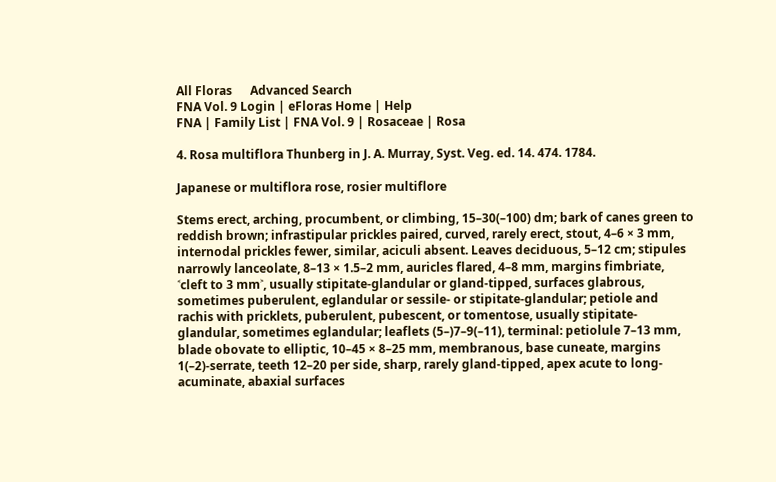All Floras      Advanced Search
FNA Vol. 9 Login | eFloras Home | Help
FNA | Family List | FNA Vol. 9 | Rosaceae | Rosa

4. Rosa multiflora Thunberg in J. A. Murray, Syst. Veg. ed. 14. 474. 1784.

Japanese or multiflora rose, rosier multiflore

Stems erect, arching, procumbent, or climbing, 15–30(–100) dm; bark of canes green to reddish brown; infrastipular prickles paired, curved, rarely erect, stout, 4–6 × 3 mm, internodal prickles fewer, similar, aciculi absent. Leaves deciduous, 5–12 cm; stipules narrowly lanceolate, 8–13 × 1.5–2 mm, auricles flared, 4–8 mm, margins fimbriate, ˂cleft to 3 mm˃, usually stipitate-glandular or gland-tipped, surfaces glabrous, sometimes puberulent, eglandular or sessile- or stipitate-glandular; petiole and rachis with pricklets, puberulent, pubescent, or tomentose, usually stipitate-glandular, sometimes eglandular; leaflets (5–)7–9(–11), terminal: petiolule 7–13 mm, blade obovate to elliptic, 10–45 × 8–25 mm, membranous, base cuneate, margins 1(–2)-serrate, teeth 12–20 per side, sharp, rarely gland-tipped, apex acute to long-acuminate, abaxial surfaces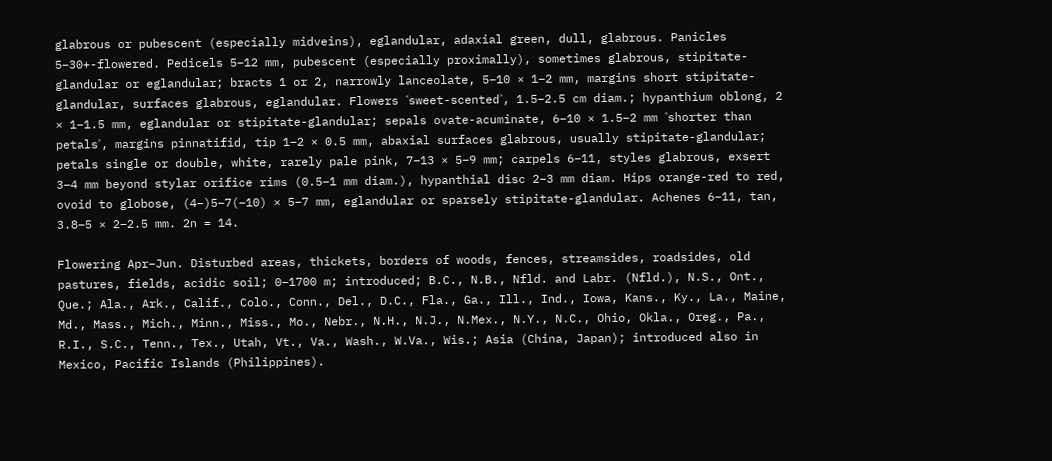glabrous or pubescent (especially midveins), eglandular, adaxial green, dull, glabrous. Panicles 5–30+-flowered. Pedicels 5–12 mm, pubescent (especially proximally), sometimes glabrous, stipitate-glandular or eglandular; bracts 1 or 2, narrowly lanceolate, 5–10 × 1–2 mm, margins short stipitate-glandular, surfaces glabrous, eglandular. Flowers ˂sweet-scented˃, 1.5–2.5 cm diam.; hypanthium oblong, 2 × 1–1.5 mm, eglandular or stipitate-glandular; sepals ovate-acuminate, 6–10 × 1.5–2 mm ˂shorter than petals˃, margins pinnatifid, tip 1–2 × 0.5 mm, abaxial surfaces glabrous, usually stipitate-glandular; petals single or double, white, rarely pale pink, 7–13 × 5–9 mm; carpels 6–11, styles glabrous, exsert 3–4 mm beyond stylar orifice rims (0.5–1 mm diam.), hypanthial disc 2–3 mm diam. Hips orange-red to red, ovoid to globose, (4–)5–7(–10) × 5–7 mm, eglandular or sparsely stipitate-glandular. Achenes 6–11, tan, 3.8–5 × 2–2.5 mm. 2n = 14.

Flowering Apr–Jun. Disturbed areas, thickets, borders of woods, fences, streamsides, roadsides, old pastures, fields, acidic soil; 0–1700 m; introduced; B.C., N.B., Nfld. and Labr. (Nfld.), N.S., Ont., Que.; Ala., Ark., Calif., Colo., Conn., Del., D.C., Fla., Ga., Ill., Ind., Iowa, Kans., Ky., La., Maine, Md., Mass., Mich., Minn., Miss., Mo., Nebr., N.H., N.J., N.Mex., N.Y., N.C., Ohio, Okla., Oreg., Pa., R.I., S.C., Tenn., Tex., Utah, Vt., Va., Wash., W.Va., Wis.; Asia (China, Japan); introduced also in Mexico, Pacific Islands (Philippines).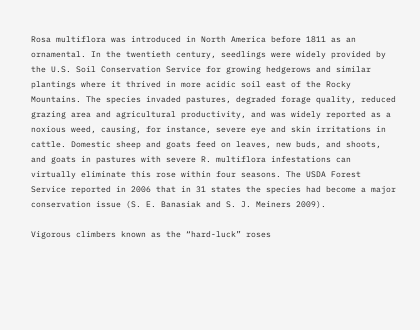Rosa multiflora was introduced in North America before 1811 as an ornamental. In the twentieth century, seedlings were widely provided by the U.S. Soil Conservation Service for growing hedgerows and similar plantings where it thrived in more acidic soil east of the Rocky Mountains. The species invaded pastures, degraded forage quality, reduced grazing area and agricultural productivity, and was widely reported as a noxious weed, causing, for instance, severe eye and skin irritations in cattle. Domestic sheep and goats feed on leaves, new buds, and shoots, and goats in pastures with severe R. multiflora infestations can virtually eliminate this rose within four seasons. The USDA Forest Service reported in 2006 that in 31 states the species had become a major conservation issue (S. E. Banasiak and S. J. Meiners 2009).

Vigorous climbers known as the “hard-luck” roses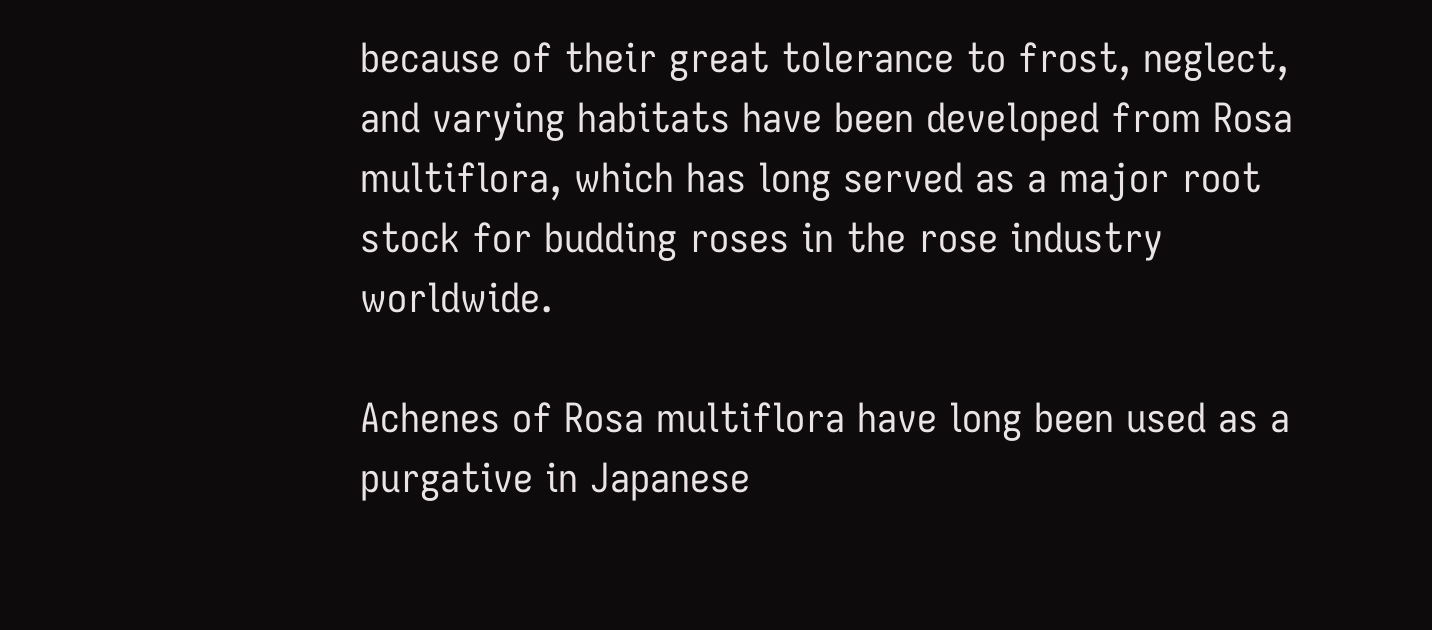because of their great tolerance to frost, neglect, and varying habitats have been developed from Rosa multiflora, which has long served as a major root stock for budding roses in the rose industry worldwide.

Achenes of Rosa multiflora have long been used as a purgative in Japanese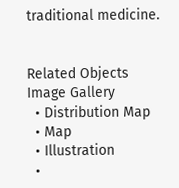traditional medicine.


Related Objects Image Gallery
  • Distribution Map
  • Map
  • Illustration
  •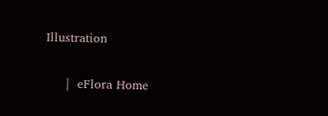Illustration

     |  eFlora Home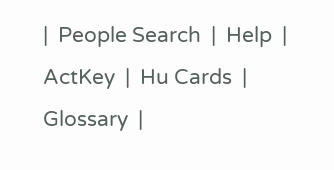|  People Search  |  Help  |  ActKey  |  Hu Cards  |  Glossary  |